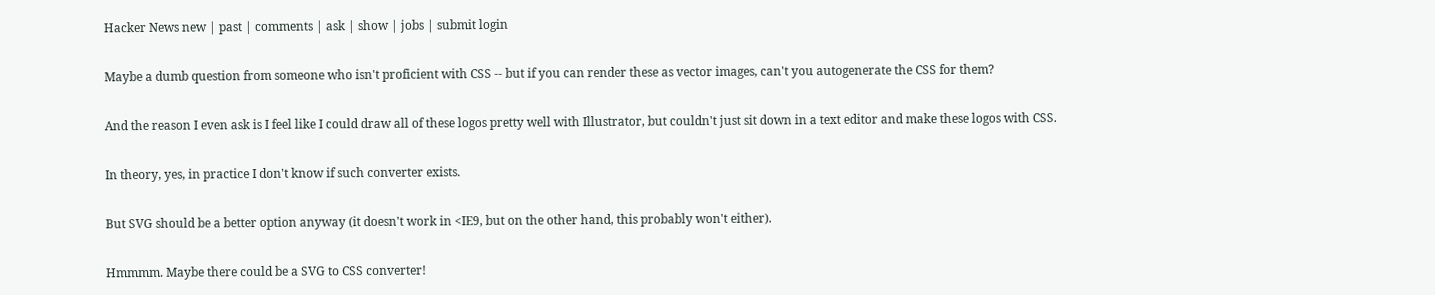Hacker News new | past | comments | ask | show | jobs | submit login

Maybe a dumb question from someone who isn't proficient with CSS -- but if you can render these as vector images, can't you autogenerate the CSS for them?

And the reason I even ask is I feel like I could draw all of these logos pretty well with Illustrator, but couldn't just sit down in a text editor and make these logos with CSS.

In theory, yes, in practice I don't know if such converter exists.

But SVG should be a better option anyway (it doesn't work in <IE9, but on the other hand, this probably won't either).

Hmmmm. Maybe there could be a SVG to CSS converter!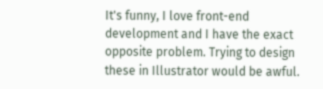It's funny, I love front-end development and I have the exact opposite problem. Trying to design these in Illustrator would be awful.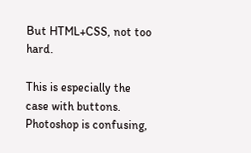But HTML+CSS, not too hard.

This is especially the case with buttons. Photoshop is confusing,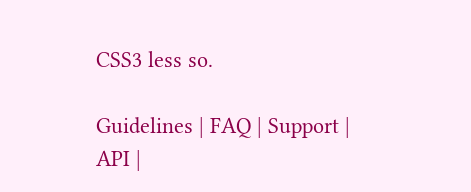CSS3 less so.

Guidelines | FAQ | Support | API |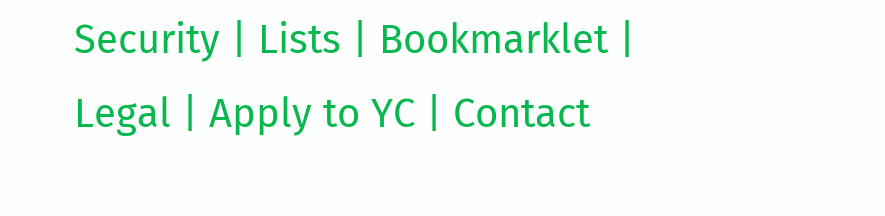Security | Lists | Bookmarklet | Legal | Apply to YC | Contact